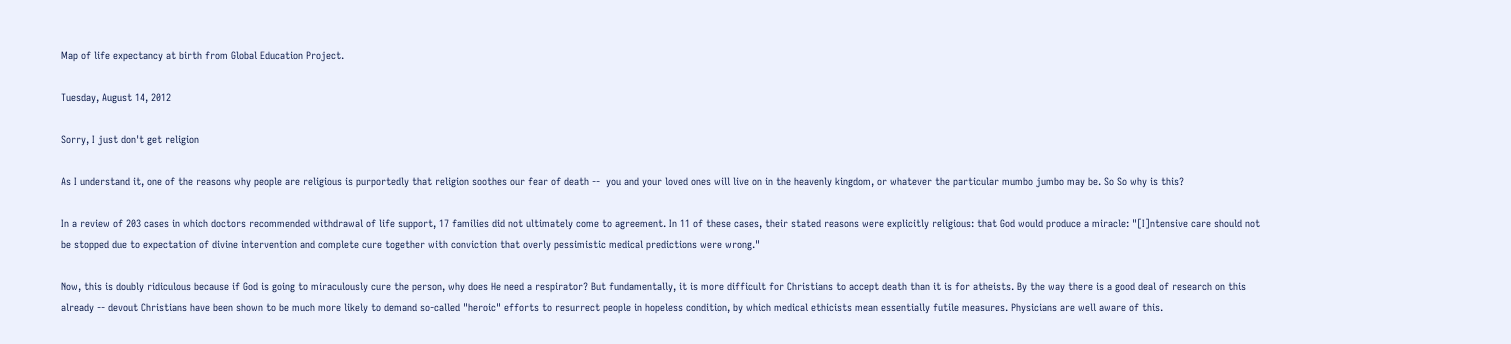Map of life expectancy at birth from Global Education Project.

Tuesday, August 14, 2012

Sorry, I just don't get religion

As I understand it, one of the reasons why people are religious is purportedly that religion soothes our fear of death --  you and your loved ones will live on in the heavenly kingdom, or whatever the particular mumbo jumbo may be. So So why is this?

In a review of 203 cases in which doctors recommended withdrawal of life support, 17 families did not ultimately come to agreement. In 11 of these cases, their stated reasons were explicitly religious: that God would produce a miracle: "[I]ntensive care should not be stopped due to expectation of divine intervention and complete cure together with conviction that overly pessimistic medical predictions were wrong."

Now, this is doubly ridiculous because if God is going to miraculously cure the person, why does He need a respirator? But fundamentally, it is more difficult for Christians to accept death than it is for atheists. By the way there is a good deal of research on this already -- devout Christians have been shown to be much more likely to demand so-called "heroic" efforts to resurrect people in hopeless condition, by which medical ethicists mean essentially futile measures. Physicians are well aware of this.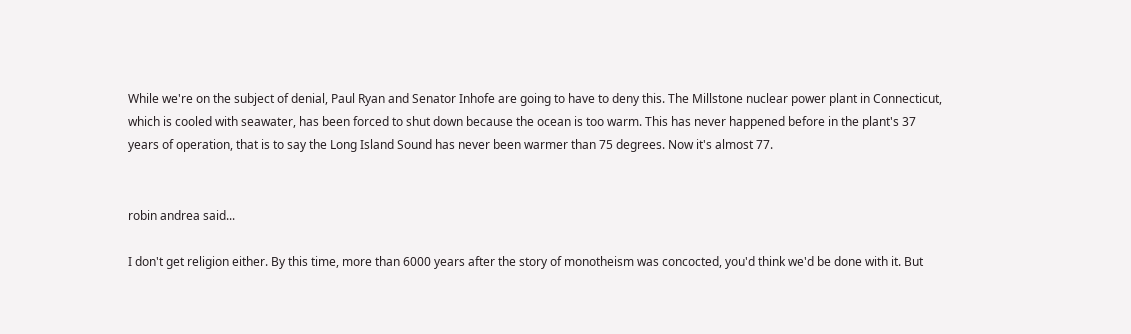While we're on the subject of denial, Paul Ryan and Senator Inhofe are going to have to deny this. The Millstone nuclear power plant in Connecticut, which is cooled with seawater, has been forced to shut down because the ocean is too warm. This has never happened before in the plant's 37 years of operation, that is to say the Long Island Sound has never been warmer than 75 degrees. Now it's almost 77.


robin andrea said...

I don't get religion either. By this time, more than 6000 years after the story of monotheism was concocted, you'd think we'd be done with it. But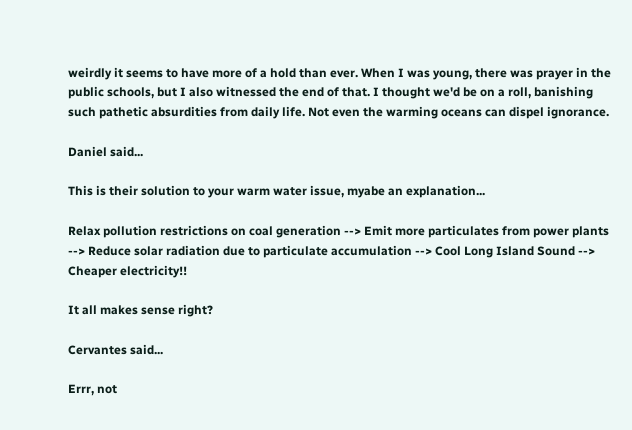weirdly it seems to have more of a hold than ever. When I was young, there was prayer in the public schools, but I also witnessed the end of that. I thought we'd be on a roll, banishing such pathetic absurdities from daily life. Not even the warming oceans can dispel ignorance.

Daniel said...

This is their solution to your warm water issue, myabe an explanation...

Relax pollution restrictions on coal generation --> Emit more particulates from power plants --> Reduce solar radiation due to particulate accumulation --> Cool Long Island Sound --> Cheaper electricity!!

It all makes sense right?

Cervantes said...

Errr, not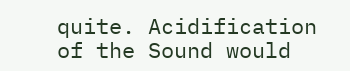quite. Acidification of the Sound would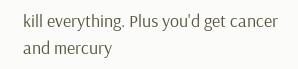kill everything. Plus you'd get cancer and mercury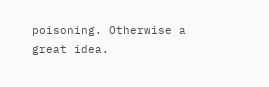poisoning. Otherwise a great idea.